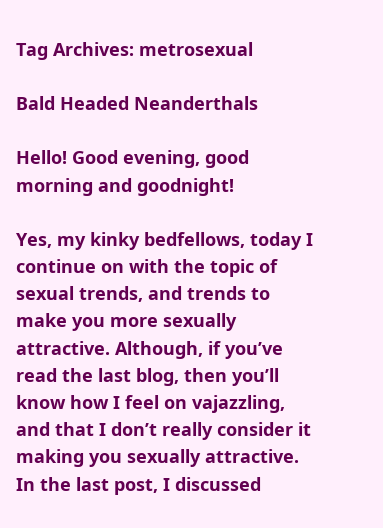Tag Archives: metrosexual

Bald Headed Neanderthals

Hello! Good evening, good morning and goodnight!

Yes, my kinky bedfellows, today I continue on with the topic of sexual trends, and trends to make you more sexually attractive. Although, if you’ve read the last blog, then you’ll know how I feel on vajazzling, and that I don’t really consider it making you sexually attractive. In the last post, I discussed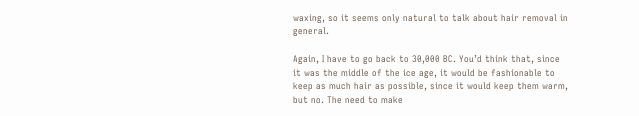waxing, so it seems only natural to talk about hair removal in general.

Again, I have to go back to 30,000 BC. You’d think that, since it was the middle of the ice age, it would be fashionable to keep as much hair as possible, since it would keep them warm, but no. The need to make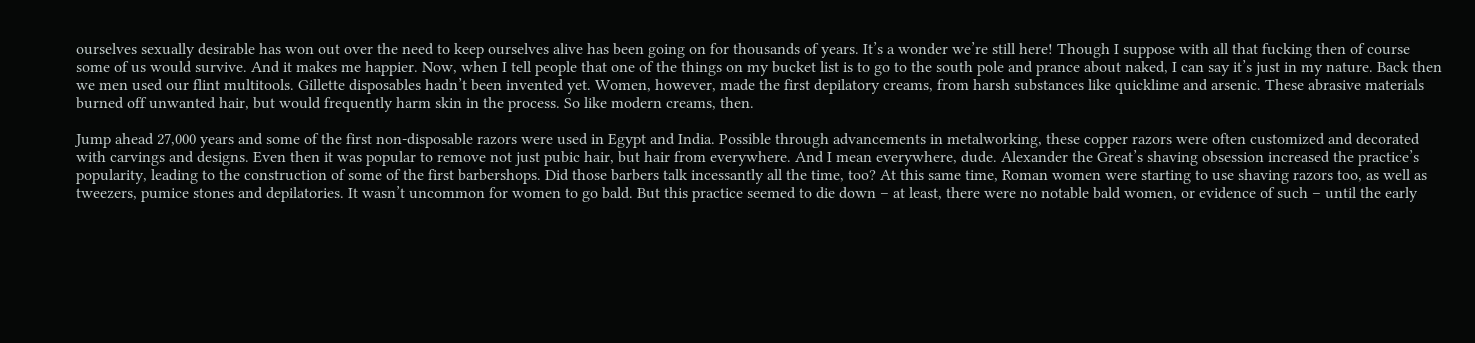ourselves sexually desirable has won out over the need to keep ourselves alive has been going on for thousands of years. It’s a wonder we’re still here! Though I suppose with all that fucking then of course some of us would survive. And it makes me happier. Now, when I tell people that one of the things on my bucket list is to go to the south pole and prance about naked, I can say it’s just in my nature. Back then we men used our flint multitools. Gillette disposables hadn’t been invented yet. Women, however, made the first depilatory creams, from harsh substances like quicklime and arsenic. These abrasive materials burned off unwanted hair, but would frequently harm skin in the process. So like modern creams, then.

Jump ahead 27,000 years and some of the first non-disposable razors were used in Egypt and India. Possible through advancements in metalworking, these copper razors were often customized and decorated with carvings and designs. Even then it was popular to remove not just pubic hair, but hair from everywhere. And I mean everywhere, dude. Alexander the Great’s shaving obsession increased the practice’s popularity, leading to the construction of some of the first barbershops. Did those barbers talk incessantly all the time, too? At this same time, Roman women were starting to use shaving razors too, as well as tweezers, pumice stones and depilatories. It wasn’t uncommon for women to go bald. But this practice seemed to die down – at least, there were no notable bald women, or evidence of such – until the early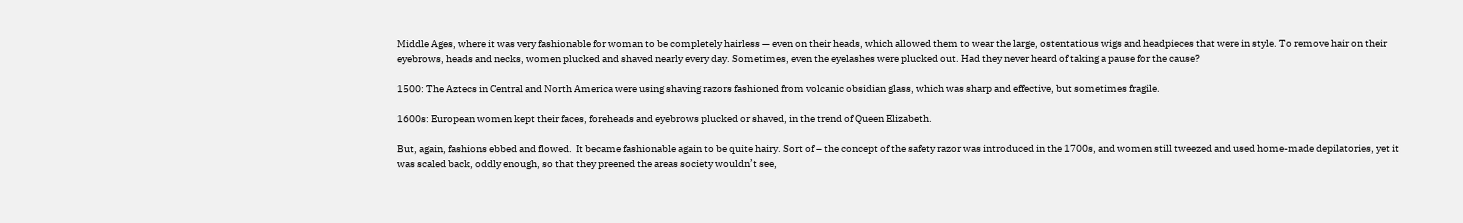Middle Ages, where it was very fashionable for woman to be completely hairless — even on their heads, which allowed them to wear the large, ostentatious wigs and headpieces that were in style. To remove hair on their eyebrows, heads and necks, women plucked and shaved nearly every day. Sometimes, even the eyelashes were plucked out. Had they never heard of taking a pause for the cause?

1500: The Aztecs in Central and North America were using shaving razors fashioned from volcanic obsidian glass, which was sharp and effective, but sometimes fragile.

1600s: European women kept their faces, foreheads and eyebrows plucked or shaved, in the trend of Queen Elizabeth.

But, again, fashions ebbed and flowed.  It became fashionable again to be quite hairy. Sort of – the concept of the safety razor was introduced in the 1700s, and women still tweezed and used home-made depilatories, yet it was scaled back, oddly enough, so that they preened the areas society wouldn’t see,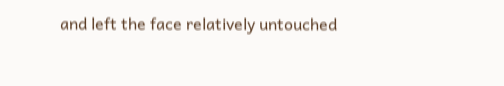and left the face relatively untouched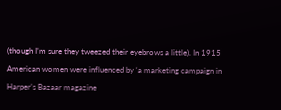(though I’m sure they tweezed their eyebrows a little). In 1915 American women were influenced by ‘a marketing campaign in Harper’s Bazaar magazine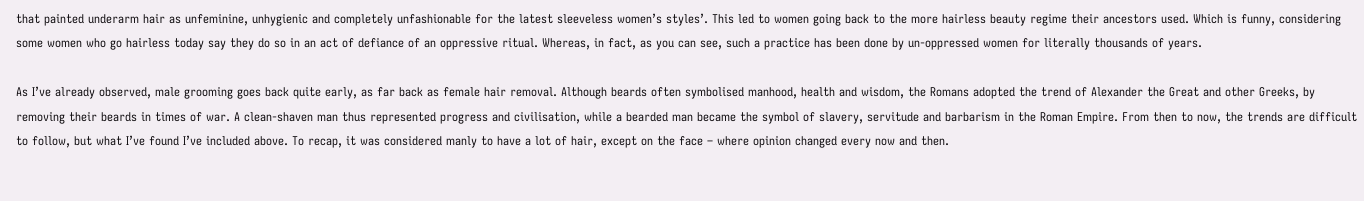that painted underarm hair as unfeminine, unhygienic and completely unfashionable for the latest sleeveless women’s styles’. This led to women going back to the more hairless beauty regime their ancestors used. Which is funny, considering some women who go hairless today say they do so in an act of defiance of an oppressive ritual. Whereas, in fact, as you can see, such a practice has been done by un-oppressed women for literally thousands of years.

As I’ve already observed, male grooming goes back quite early, as far back as female hair removal. Although beards often symbolised manhood, health and wisdom, the Romans adopted the trend of Alexander the Great and other Greeks, by removing their beards in times of war. A clean-shaven man thus represented progress and civilisation, while a bearded man became the symbol of slavery, servitude and barbarism in the Roman Empire. From then to now, the trends are difficult to follow, but what I’ve found I’ve included above. To recap, it was considered manly to have a lot of hair, except on the face – where opinion changed every now and then.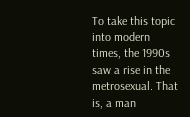To take this topic into modern times, the 1990s saw a rise in the metrosexual. That is, a man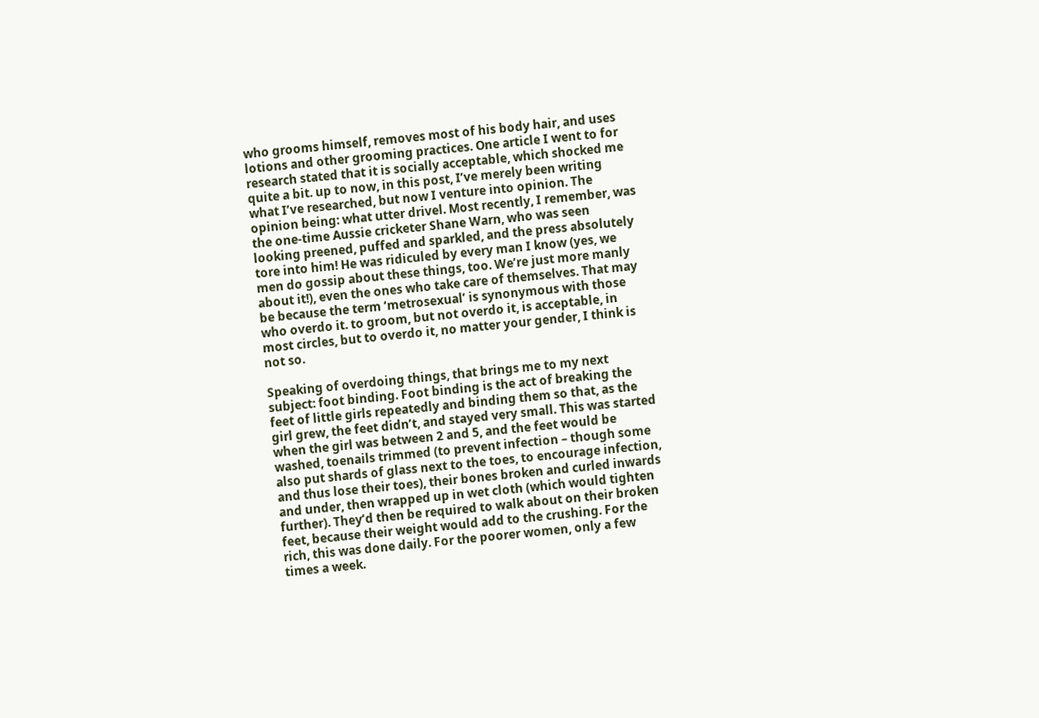who grooms himself, removes most of his body hair, and uses lotions and other grooming practices. One article I went to for research stated that it is socially acceptable, which shocked me quite a bit. up to now, in this post, I’ve merely been writing what I’ve researched, but now I venture into opinion. The opinion being: what utter drivel. Most recently, I remember, was the one-time Aussie cricketer Shane Warn, who was seen looking preened, puffed and sparkled, and the press absolutely tore into him! He was ridiculed by every man I know (yes, we men do gossip about these things, too. We’re just more manly about it!), even the ones who take care of themselves. That may be because the term ‘metrosexual’ is synonymous with those who overdo it. to groom, but not overdo it, is acceptable, in most circles, but to overdo it, no matter your gender, I think is not so.

Speaking of overdoing things, that brings me to my next subject: foot binding. Foot binding is the act of breaking the feet of little girls repeatedly and binding them so that, as the girl grew, the feet didn’t, and stayed very small. This was started when the girl was between 2 and 5, and the feet would be washed, toenails trimmed (to prevent infection – though some also put shards of glass next to the toes, to encourage infection, and thus lose their toes), their bones broken and curled inwards and under, then wrapped up in wet cloth (which would tighten further). They’d then be required to walk about on their broken feet, because their weight would add to the crushing. For the rich, this was done daily. For the poorer women, only a few times a week.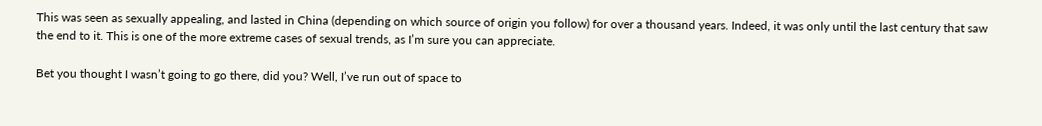This was seen as sexually appealing, and lasted in China (depending on which source of origin you follow) for over a thousand years. Indeed, it was only until the last century that saw the end to it. This is one of the more extreme cases of sexual trends, as I’m sure you can appreciate.

Bet you thought I wasn’t going to go there, did you? Well, I’ve run out of space to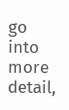go into more detail,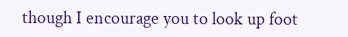though I encourage you to look up foot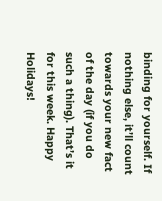binding for yourself. If nothing else, it’ll count towards your new fact of the day (if you do such a thing). That’s it for this week. Happy Holidays!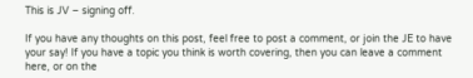This is JV – signing off.

If you have any thoughts on this post, feel free to post a comment, or join the JE to have your say! If you have a topic you think is worth covering, then you can leave a comment here, or on the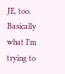JE, too. Basically what I’m trying to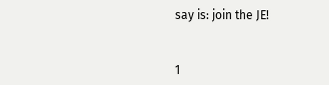say is: join the JE!


1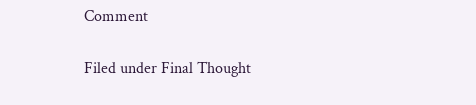Comment

Filed under Final Thought